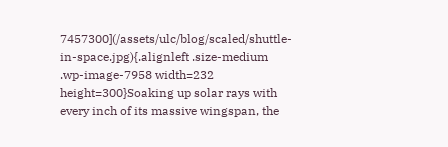7457300](/assets/ulc/blog/scaled/shuttle-in-space.jpg){.alignleft .size-medium .wp-image-7958 width=232 height=300}Soaking up solar rays with every inch of its massive wingspan, the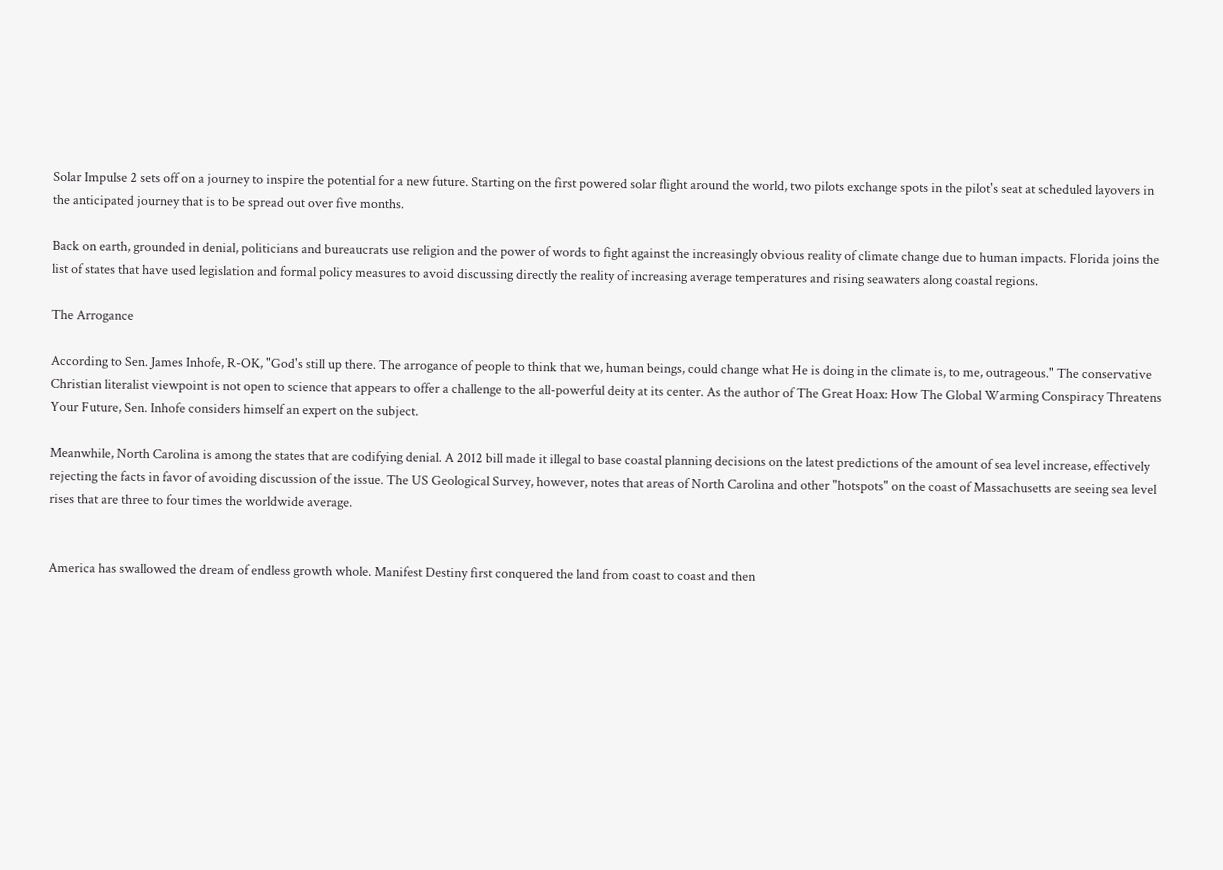Solar Impulse 2 sets off on a journey to inspire the potential for a new future. Starting on the first powered solar flight around the world, two pilots exchange spots in the pilot's seat at scheduled layovers in the anticipated journey that is to be spread out over five months.

Back on earth, grounded in denial, politicians and bureaucrats use religion and the power of words to fight against the increasingly obvious reality of climate change due to human impacts. Florida joins the list of states that have used legislation and formal policy measures to avoid discussing directly the reality of increasing average temperatures and rising seawaters along coastal regions.

The Arrogance

According to Sen. James Inhofe, R-OK, "God's still up there. The arrogance of people to think that we, human beings, could change what He is doing in the climate is, to me, outrageous." The conservative Christian literalist viewpoint is not open to science that appears to offer a challenge to the all-powerful deity at its center. As the author of The Great Hoax: How The Global Warming Conspiracy Threatens Your Future, Sen. Inhofe considers himself an expert on the subject.

Meanwhile, North Carolina is among the states that are codifying denial. A 2012 bill made it illegal to base coastal planning decisions on the latest predictions of the amount of sea level increase, effectively rejecting the facts in favor of avoiding discussion of the issue. The US Geological Survey, however, notes that areas of North Carolina and other "hotspots" on the coast of Massachusetts are seeing sea level rises that are three to four times the worldwide average.


America has swallowed the dream of endless growth whole. Manifest Destiny first conquered the land from coast to coast and then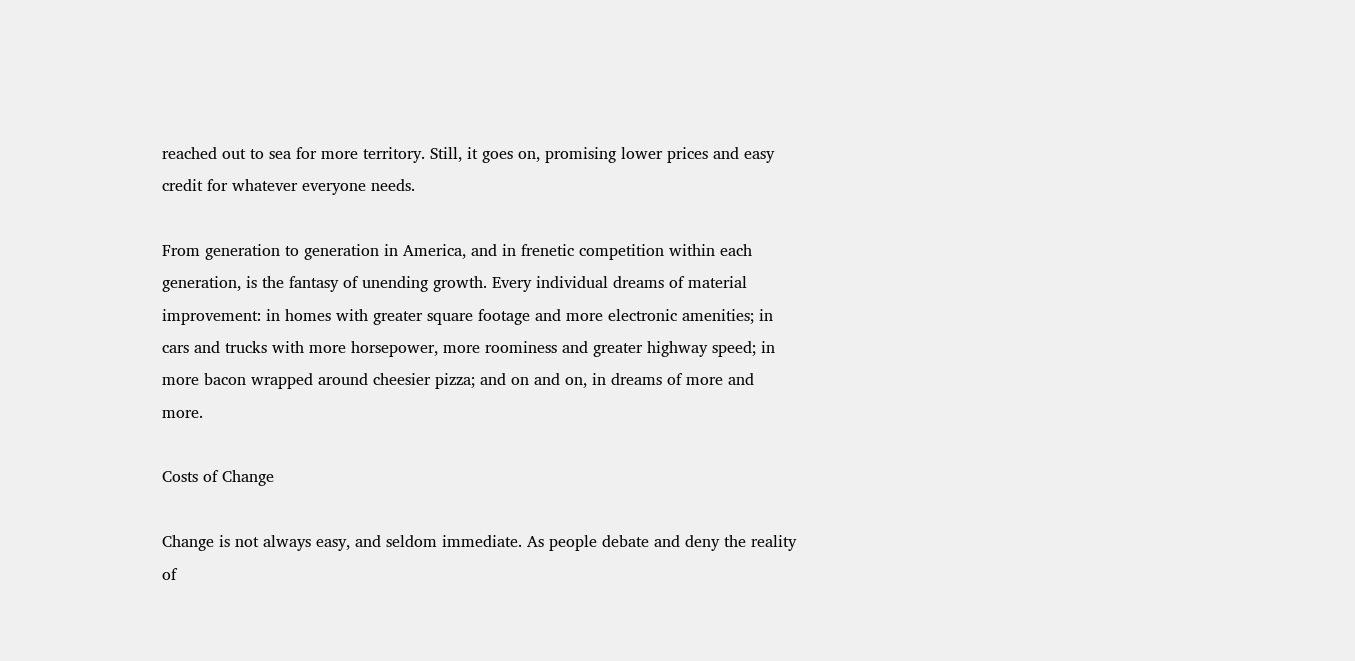reached out to sea for more territory. Still, it goes on, promising lower prices and easy credit for whatever everyone needs.

From generation to generation in America, and in frenetic competition within each generation, is the fantasy of unending growth. Every individual dreams of material improvement: in homes with greater square footage and more electronic amenities; in cars and trucks with more horsepower, more roominess and greater highway speed; in more bacon wrapped around cheesier pizza; and on and on, in dreams of more and more.

Costs of Change

Change is not always easy, and seldom immediate. As people debate and deny the reality of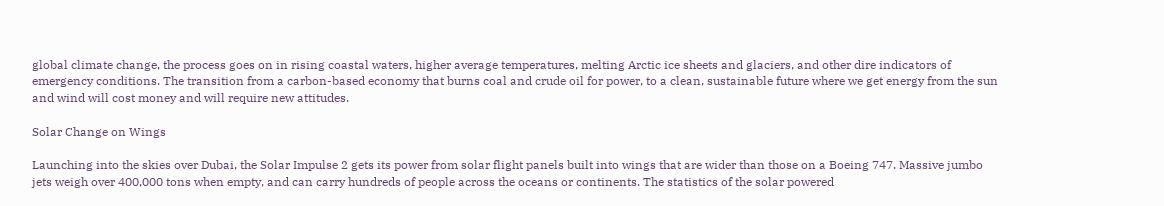global climate change, the process goes on in rising coastal waters, higher average temperatures, melting Arctic ice sheets and glaciers, and other dire indicators of emergency conditions. The transition from a carbon-based economy that burns coal and crude oil for power, to a clean, sustainable future where we get energy from the sun and wind will cost money and will require new attitudes.

Solar Change on Wings

Launching into the skies over Dubai, the Solar Impulse 2 gets its power from solar flight panels built into wings that are wider than those on a Boeing 747. Massive jumbo jets weigh over 400,000 tons when empty, and can carry hundreds of people across the oceans or continents. The statistics of the solar powered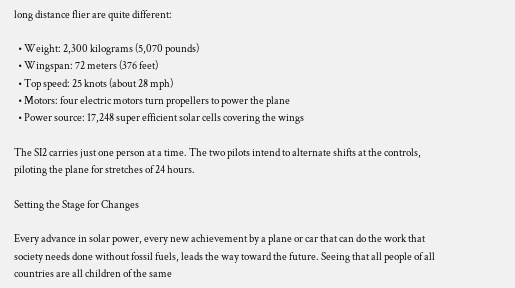long distance flier are quite different:

  • Weight: 2,300 kilograms (5,070 pounds)
  • Wingspan: 72 meters (376 feet)
  • Top speed: 25 knots (about 28 mph)
  • Motors: four electric motors turn propellers to power the plane
  • Power source: 17,248 super efficient solar cells covering the wings

The SI2 carries just one person at a time. The two pilots intend to alternate shifts at the controls, piloting the plane for stretches of 24 hours.

Setting the Stage for Changes

Every advance in solar power, every new achievement by a plane or car that can do the work that society needs done without fossil fuels, leads the way toward the future. Seeing that all people of all countries are all children of the same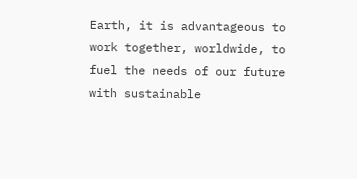Earth, it is advantageous to work together, worldwide, to fuel the needs of our future with sustainable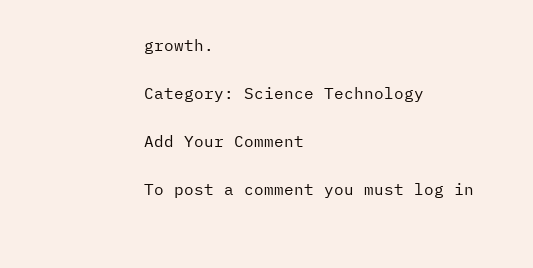growth.

Category: Science Technology

Add Your Comment

To post a comment you must log in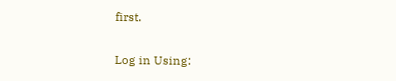first.

Log in Using: